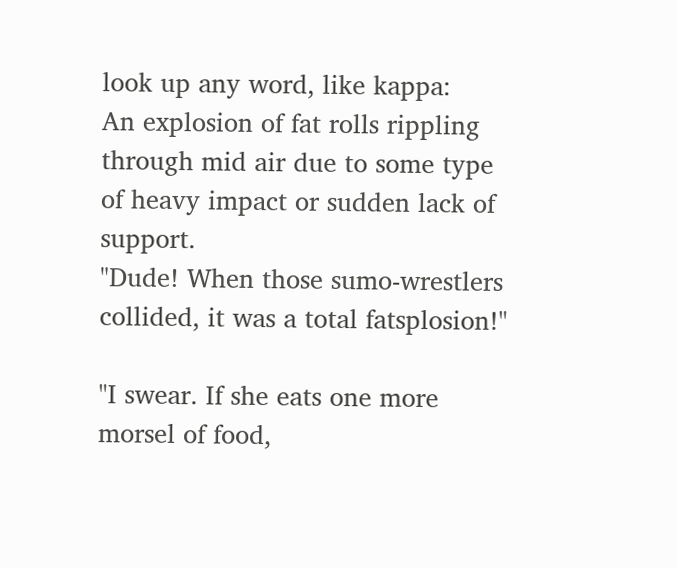look up any word, like kappa:
An explosion of fat rolls rippling through mid air due to some type of heavy impact or sudden lack of support.
"Dude! When those sumo-wrestlers collided, it was a total fatsplosion!"

"I swear. If she eats one more morsel of food,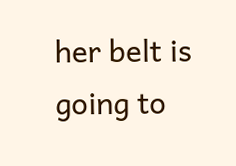her belt is going to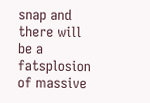snap and there will be a fatsplosion of massive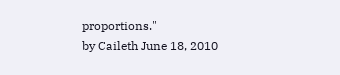proportions."
by Caileth June 18, 2010